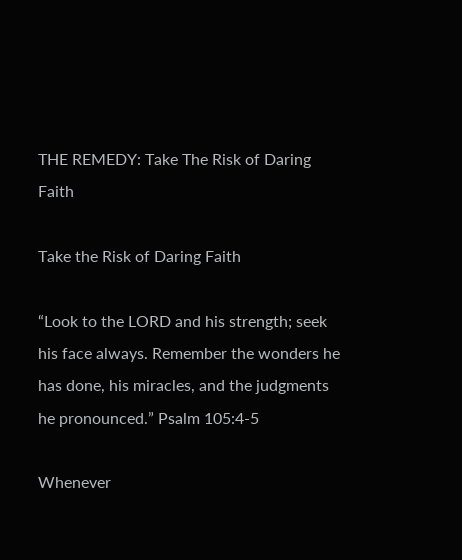THE REMEDY: Take The Risk of Daring Faith

Take the Risk of Daring Faith

“Look to the LORD and his strength; seek his face always. Remember the wonders he has done, his miracles, and the judgments he pronounced.” Psalm 105:4-5

Whenever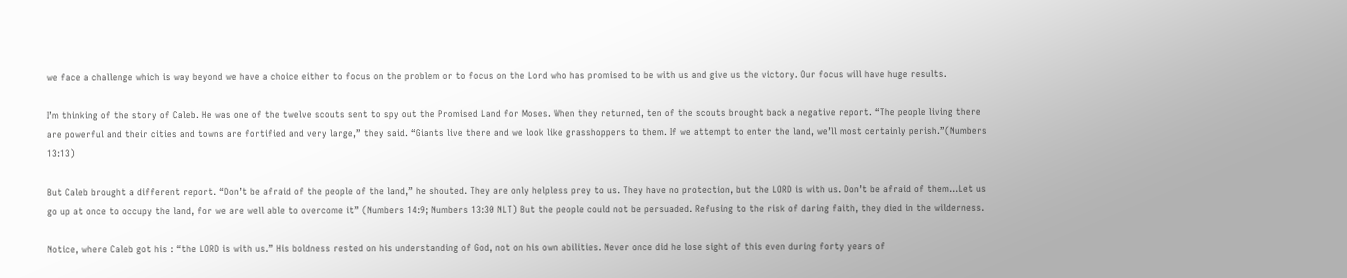we face a challenge which is way beyond we have a choice either to focus on the problem or to focus on the Lord who has promised to be with us and give us the victory. Our focus will have huge results.

I’m thinking of the story of Caleb. He was one of the twelve scouts sent to spy out the Promised Land for Moses. When they returned, ten of the scouts brought back a negative report. “The people living there are powerful and their cities and towns are fortified and very large,” they said. “Giants live there and we look like grasshoppers to them. If we attempt to enter the land, we’ll most certainly perish.”(Numbers 13:13)

But Caleb brought a different report. “Don’t be afraid of the people of the land,” he shouted. They are only helpless prey to us. They have no protection, but the LORD is with us. Don’t be afraid of them…Let us go up at once to occupy the land, for we are well able to overcome it” (Numbers 14:9; Numbers 13:30 NLT) But the people could not be persuaded. Refusing to the risk of daring faith, they died in the wilderness.

Notice, where Caleb got his : “the LORD is with us.” His boldness rested on his understanding of God, not on his own abilities. Never once did he lose sight of this even during forty years of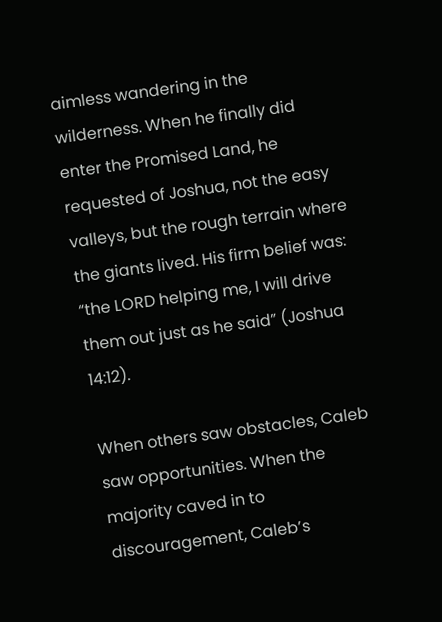aimless wandering in the wilderness. When he finally did enter the Promised Land, he requested of Joshua, not the easy valleys, but the rough terrain where the giants lived. His firm belief was: “the LORD helping me, I will drive them out just as he said” (Joshua 14:12).

When others saw obstacles, Caleb saw opportunities. When the majority caved in to discouragement, Caleb’s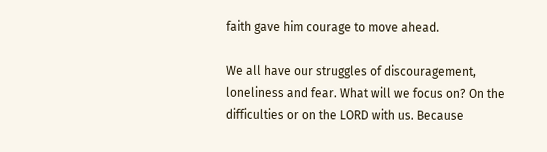faith gave him courage to move ahead.

We all have our struggles of discouragement, loneliness and fear. What will we focus on? On the difficulties or on the LORD with us. Because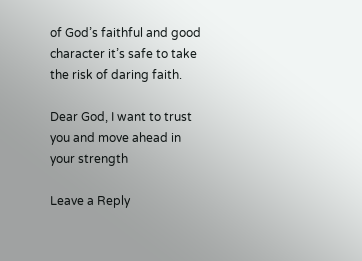of God’s faithful and good character it’s safe to take the risk of daring faith.

Dear God, I want to trust you and move ahead in your strength

Leave a Reply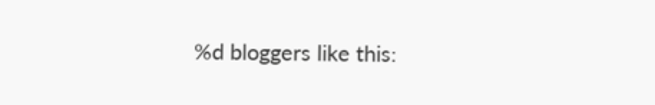%d bloggers like this: